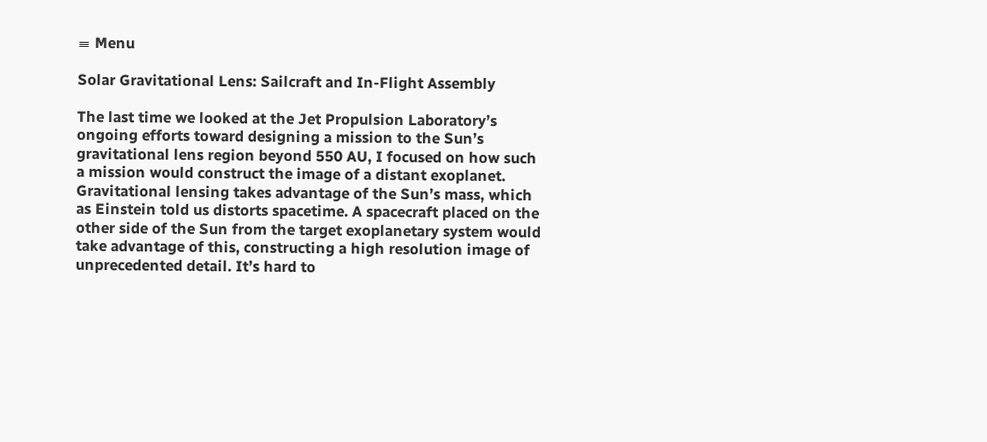≡ Menu

Solar Gravitational Lens: Sailcraft and In-Flight Assembly

The last time we looked at the Jet Propulsion Laboratory’s ongoing efforts toward designing a mission to the Sun’s gravitational lens region beyond 550 AU, I focused on how such a mission would construct the image of a distant exoplanet. Gravitational lensing takes advantage of the Sun’s mass, which as Einstein told us distorts spacetime. A spacecraft placed on the other side of the Sun from the target exoplanetary system would take advantage of this, constructing a high resolution image of unprecedented detail. It’s hard to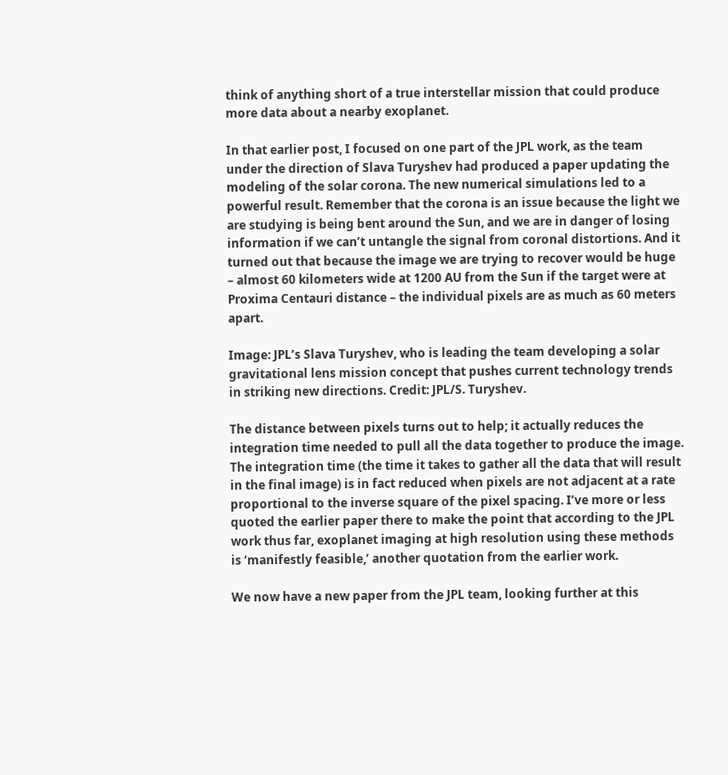think of anything short of a true interstellar mission that could produce more data about a nearby exoplanet.

In that earlier post, I focused on one part of the JPL work, as the team under the direction of Slava Turyshev had produced a paper updating the modeling of the solar corona. The new numerical simulations led to a powerful result. Remember that the corona is an issue because the light we are studying is being bent around the Sun, and we are in danger of losing information if we can’t untangle the signal from coronal distortions. And it turned out that because the image we are trying to recover would be huge – almost 60 kilometers wide at 1200 AU from the Sun if the target were at Proxima Centauri distance – the individual pixels are as much as 60 meters apart.

Image: JPL’s Slava Turyshev, who is leading the team developing a solar gravitational lens mission concept that pushes current technology trends in striking new directions. Credit: JPL/S. Turyshev.

The distance between pixels turns out to help; it actually reduces the integration time needed to pull all the data together to produce the image. The integration time (the time it takes to gather all the data that will result in the final image) is in fact reduced when pixels are not adjacent at a rate proportional to the inverse square of the pixel spacing. I’ve more or less quoted the earlier paper there to make the point that according to the JPL work thus far, exoplanet imaging at high resolution using these methods is ‘manifestly feasible,’ another quotation from the earlier work.

We now have a new paper from the JPL team, looking further at this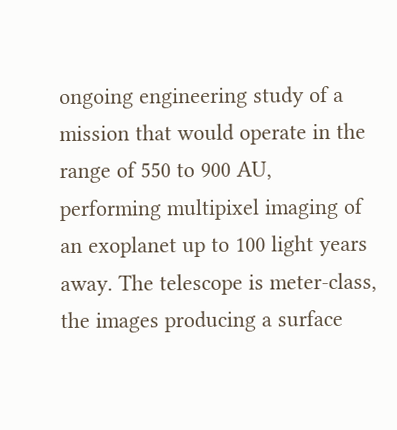ongoing engineering study of a mission that would operate in the range of 550 to 900 AU, performing multipixel imaging of an exoplanet up to 100 light years away. The telescope is meter-class, the images producing a surface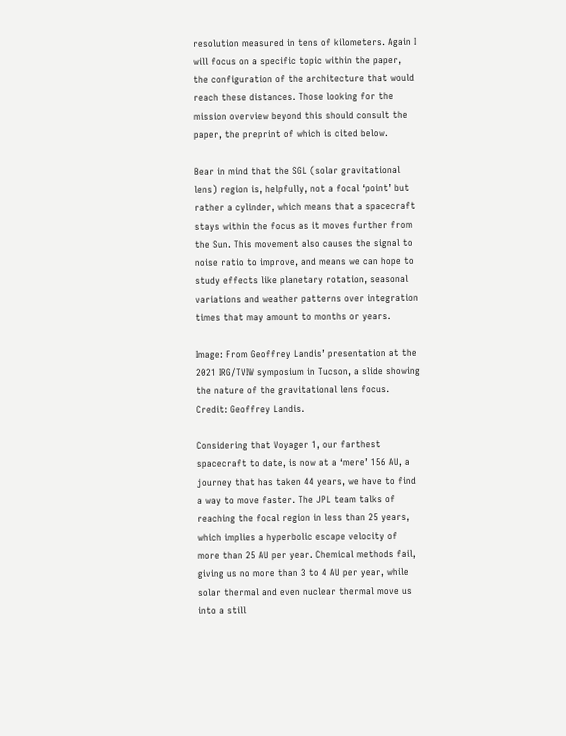resolution measured in tens of kilometers. Again I will focus on a specific topic within the paper, the configuration of the architecture that would reach these distances. Those looking for the mission overview beyond this should consult the paper, the preprint of which is cited below.

Bear in mind that the SGL (solar gravitational lens) region is, helpfully, not a focal ‘point’ but rather a cylinder, which means that a spacecraft stays within the focus as it moves further from the Sun. This movement also causes the signal to noise ratio to improve, and means we can hope to study effects like planetary rotation, seasonal variations and weather patterns over integration times that may amount to months or years.

Image: From Geoffrey Landis’ presentation at the 2021 IRG/TVIW symposium in Tucson, a slide showing the nature of the gravitational lens focus. Credit: Geoffrey Landis.

Considering that Voyager 1, our farthest spacecraft to date, is now at a ‘mere’ 156 AU, a journey that has taken 44 years, we have to find a way to move faster. The JPL team talks of reaching the focal region in less than 25 years, which implies a hyperbolic escape velocity of more than 25 AU per year. Chemical methods fail, giving us no more than 3 to 4 AU per year, while solar thermal and even nuclear thermal move us into a still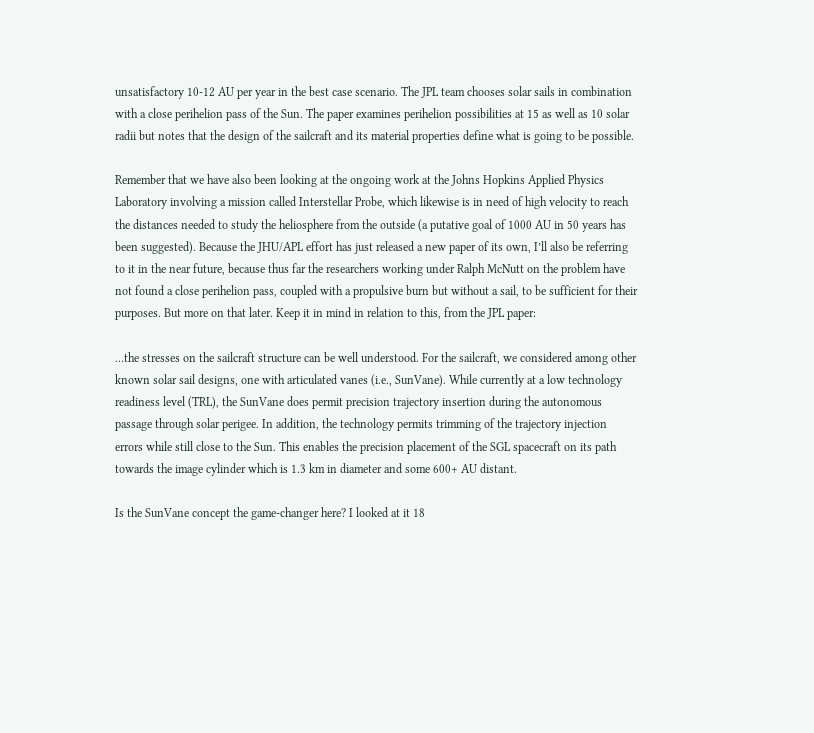unsatisfactory 10-12 AU per year in the best case scenario. The JPL team chooses solar sails in combination with a close perihelion pass of the Sun. The paper examines perihelion possibilities at 15 as well as 10 solar radii but notes that the design of the sailcraft and its material properties define what is going to be possible.

Remember that we have also been looking at the ongoing work at the Johns Hopkins Applied Physics Laboratory involving a mission called Interstellar Probe, which likewise is in need of high velocity to reach the distances needed to study the heliosphere from the outside (a putative goal of 1000 AU in 50 years has been suggested). Because the JHU/APL effort has just released a new paper of its own, I’ll also be referring to it in the near future, because thus far the researchers working under Ralph McNutt on the problem have not found a close perihelion pass, coupled with a propulsive burn but without a sail, to be sufficient for their purposes. But more on that later. Keep it in mind in relation to this, from the JPL paper:

…the stresses on the sailcraft structure can be well understood. For the sailcraft, we considered among other known solar sail designs, one with articulated vanes (i.e., SunVane). While currently at a low technology readiness level (TRL), the SunVane does permit precision trajectory insertion during the autonomous passage through solar perigee. In addition, the technology permits trimming of the trajectory injection errors while still close to the Sun. This enables the precision placement of the SGL spacecraft on its path towards the image cylinder which is 1.3 km in diameter and some 600+ AU distant.

Is the SunVane concept the game-changer here? I looked at it 18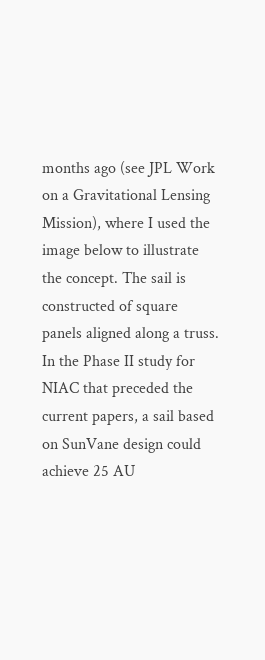months ago (see JPL Work on a Gravitational Lensing Mission), where I used the image below to illustrate the concept. The sail is constructed of square panels aligned along a truss. In the Phase II study for NIAC that preceded the current papers, a sail based on SunVane design could achieve 25 AU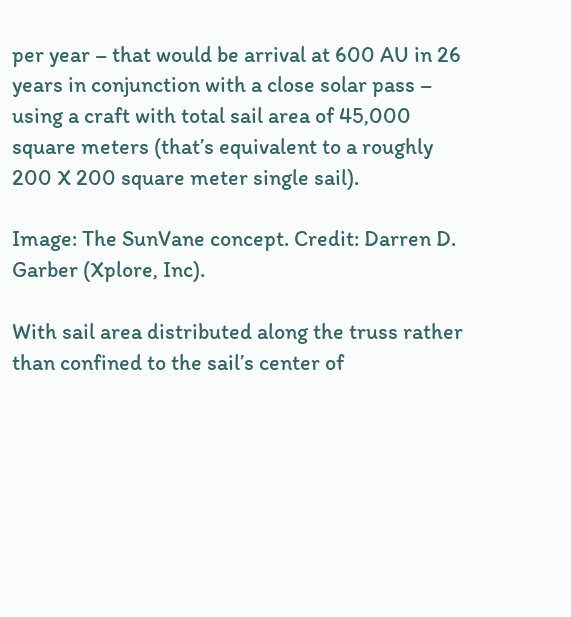per year – that would be arrival at 600 AU in 26 years in conjunction with a close solar pass – using a craft with total sail area of 45,000 square meters (that’s equivalent to a roughly 200 X 200 square meter single sail).

Image: The SunVane concept. Credit: Darren D. Garber (Xplore, Inc).

With sail area distributed along the truss rather than confined to the sail’s center of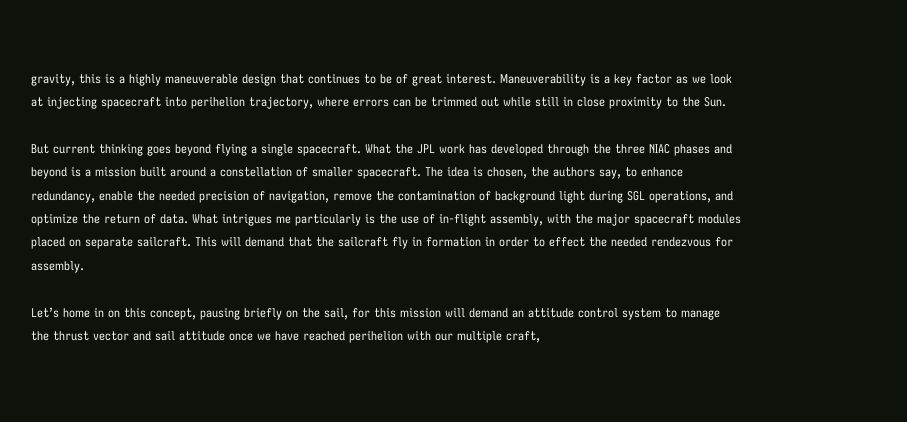gravity, this is a highly maneuverable design that continues to be of great interest. Maneuverability is a key factor as we look at injecting spacecraft into perihelion trajectory, where errors can be trimmed out while still in close proximity to the Sun.

But current thinking goes beyond flying a single spacecraft. What the JPL work has developed through the three NIAC phases and beyond is a mission built around a constellation of smaller spacecraft. The idea is chosen, the authors say, to enhance redundancy, enable the needed precision of navigation, remove the contamination of background light during SGL operations, and optimize the return of data. What intrigues me particularly is the use of in-flight assembly, with the major spacecraft modules placed on separate sailcraft. This will demand that the sailcraft fly in formation in order to effect the needed rendezvous for assembly.

Let’s home in on this concept, pausing briefly on the sail, for this mission will demand an attitude control system to manage the thrust vector and sail attitude once we have reached perihelion with our multiple craft,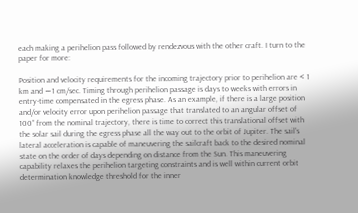each making a perihelion pass followed by rendezvous with the other craft. I turn to the paper for more:

Position and velocity requirements for the incoming trajectory prior to perihelion are < 1 km and ∼1 cm/sec. Timing through perihelion passage is days to weeks with errors in entry-time compensated in the egress phase. As an example, if there is a large position and/or velocity error upon perihelion passage that translated to an angular offset of 100” from the nominal trajectory, there is time to correct this translational offset with the solar sail during the egress phase all the way out to the orbit of Jupiter. The sail’s lateral acceleration is capable of maneuvering the sailcraft back to the desired nominal state on the order of days depending on distance from the Sun. This maneuvering capability relaxes the perihelion targeting constraints and is well within current orbit determination knowledge threshold for the inner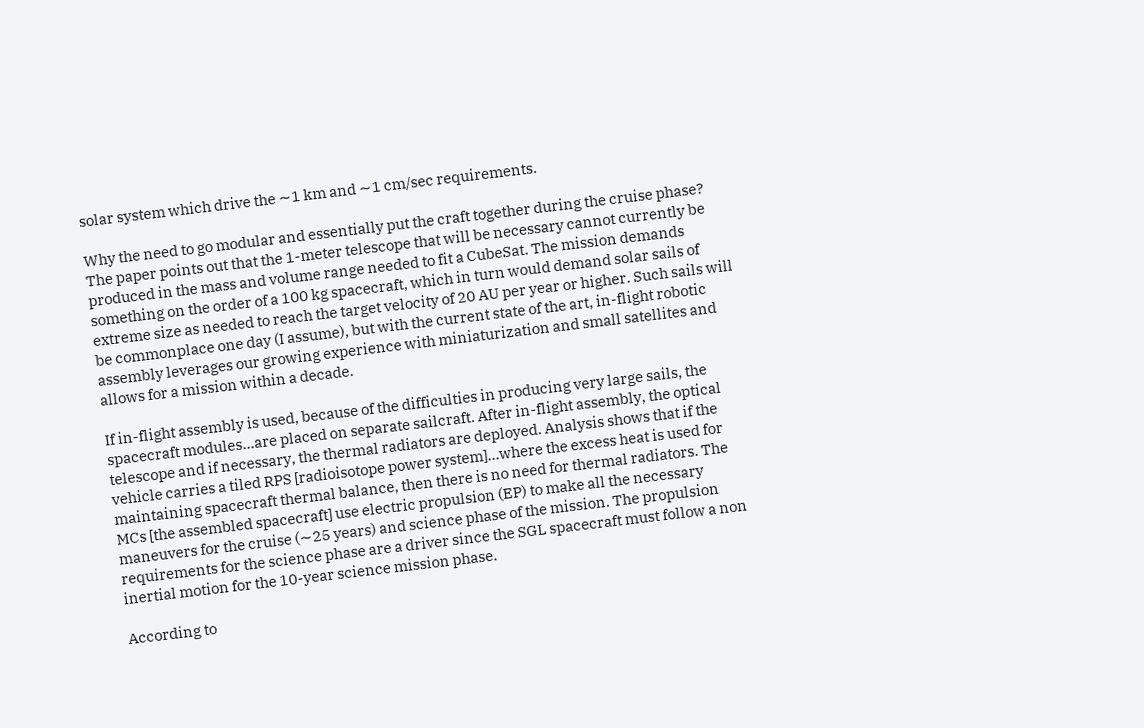solar system which drive the ∼1 km and ∼1 cm/sec requirements.

Why the need to go modular and essentially put the craft together during the cruise phase? The paper points out that the 1-meter telescope that will be necessary cannot currently be produced in the mass and volume range needed to fit a CubeSat. The mission demands something on the order of a 100 kg spacecraft, which in turn would demand solar sails of extreme size as needed to reach the target velocity of 20 AU per year or higher. Such sails will be commonplace one day (I assume), but with the current state of the art, in-flight robotic assembly leverages our growing experience with miniaturization and small satellites and allows for a mission within a decade.

If in-flight assembly is used, because of the difficulties in producing very large sails, the spacecraft modules…are placed on separate sailcraft. After in-flight assembly, the optical telescope and if necessary, the thermal radiators are deployed. Analysis shows that if the vehicle carries a tiled RPS [radioisotope power system]…where the excess heat is used for maintaining spacecraft thermal balance, then there is no need for thermal radiators. The MCs [the assembled spacecraft] use electric propulsion (EP) to make all the necessary maneuvers for the cruise (∼25 years) and science phase of the mission. The propulsion requirements for the science phase are a driver since the SGL spacecraft must follow a non inertial motion for the 10-year science mission phase.

According to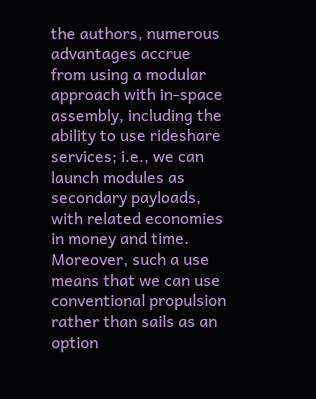the authors, numerous advantages accrue from using a modular approach with in-space assembly, including the ability to use rideshare services; i.e., we can launch modules as secondary payloads, with related economies in money and time. Moreover, such a use means that we can use conventional propulsion rather than sails as an option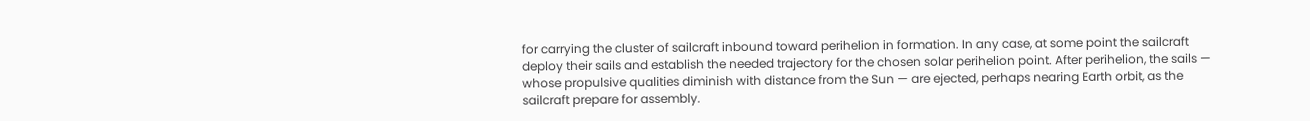for carrying the cluster of sailcraft inbound toward perihelion in formation. In any case, at some point the sailcraft deploy their sails and establish the needed trajectory for the chosen solar perihelion point. After perihelion, the sails — whose propulsive qualities diminish with distance from the Sun — are ejected, perhaps nearing Earth orbit, as the sailcraft prepare for assembly.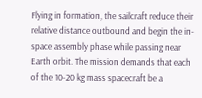Flying in formation, the sailcraft reduce their relative distance outbound and begin the in-space assembly phase while passing near Earth orbit. The mission demands that each of the 10-20 kg mass spacecraft be a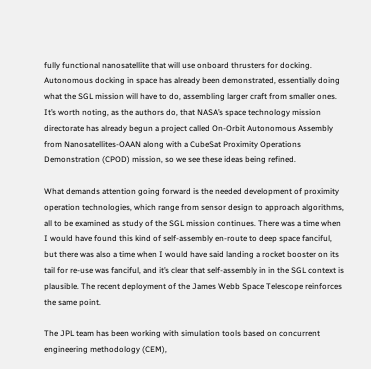fully functional nanosatellite that will use onboard thrusters for docking. Autonomous docking in space has already been demonstrated, essentially doing what the SGL mission will have to do, assembling larger craft from smaller ones. It’s worth noting, as the authors do, that NASA’s space technology mission directorate has already begun a project called On-Orbit Autonomous Assembly from Nanosatellites-OAAN along with a CubeSat Proximity Operations Demonstration (CPOD) mission, so we see these ideas being refined.

What demands attention going forward is the needed development of proximity operation technologies, which range from sensor design to approach algorithms, all to be examined as study of the SGL mission continues. There was a time when I would have found this kind of self-assembly en-route to deep space fanciful, but there was also a time when I would have said landing a rocket booster on its tail for re-use was fanciful, and it’s clear that self-assembly in in the SGL context is plausible. The recent deployment of the James Webb Space Telescope reinforces the same point.

The JPL team has been working with simulation tools based on concurrent engineering methodology (CEM),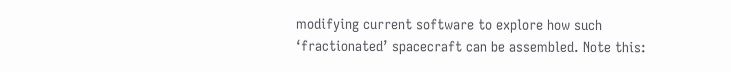modifying current software to explore how such ‘fractionated’ spacecraft can be assembled. Note this: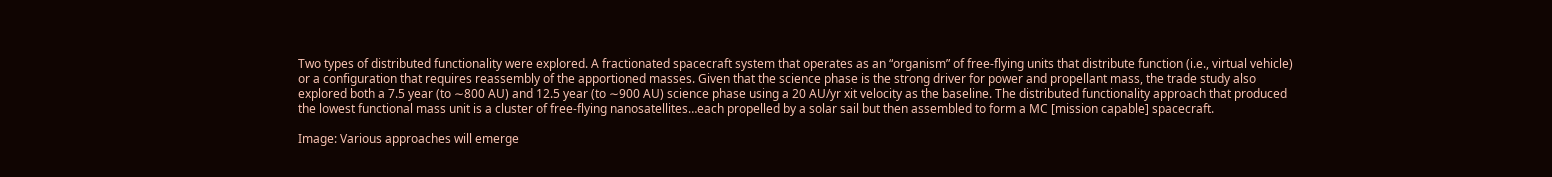Two types of distributed functionality were explored. A fractionated spacecraft system that operates as an “organism” of free-flying units that distribute function (i.e., virtual vehicle) or a configuration that requires reassembly of the apportioned masses. Given that the science phase is the strong driver for power and propellant mass, the trade study also explored both a 7.5 year (to ∼800 AU) and 12.5 year (to ∼900 AU) science phase using a 20 AU/yr xit velocity as the baseline. The distributed functionality approach that produced the lowest functional mass unit is a cluster of free-flying nanosatellites…each propelled by a solar sail but then assembled to form a MC [mission capable] spacecraft.

Image: Various approaches will emerge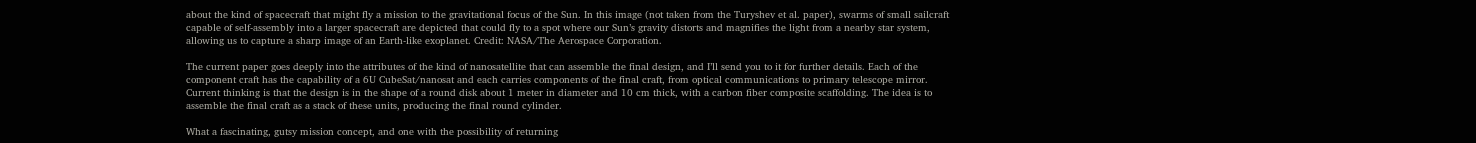about the kind of spacecraft that might fly a mission to the gravitational focus of the Sun. In this image (not taken from the Turyshev et al. paper), swarms of small sailcraft capable of self-assembly into a larger spacecraft are depicted that could fly to a spot where our Sun’s gravity distorts and magnifies the light from a nearby star system, allowing us to capture a sharp image of an Earth-like exoplanet. Credit: NASA/The Aerospace Corporation.

The current paper goes deeply into the attributes of the kind of nanosatellite that can assemble the final design, and I’ll send you to it for further details. Each of the component craft has the capability of a 6U CubeSat/nanosat and each carries components of the final craft, from optical communications to primary telescope mirror. Current thinking is that the design is in the shape of a round disk about 1 meter in diameter and 10 cm thick, with a carbon fiber composite scaffolding. The idea is to assemble the final craft as a stack of these units, producing the final round cylinder.

What a fascinating, gutsy mission concept, and one with the possibility of returning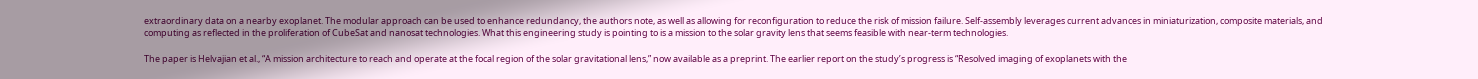extraordinary data on a nearby exoplanet. The modular approach can be used to enhance redundancy, the authors note, as well as allowing for reconfiguration to reduce the risk of mission failure. Self-assembly leverages current advances in miniaturization, composite materials, and computing as reflected in the proliferation of CubeSat and nanosat technologies. What this engineering study is pointing to is a mission to the solar gravity lens that seems feasible with near-term technologies.

The paper is Helvajian et al., “A mission architecture to reach and operate at the focal region of the solar gravitational lens,” now available as a preprint. The earlier report on the study’s progress is “Resolved imaging of exoplanets with the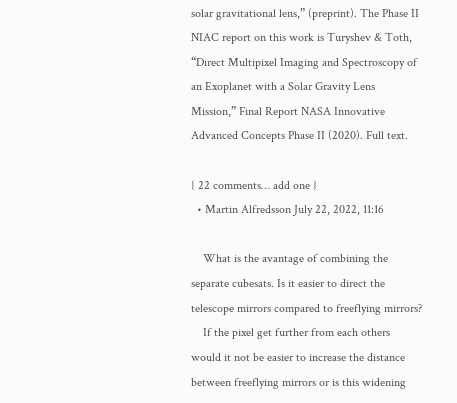solar gravitational lens,” (preprint). The Phase II NIAC report on this work is Turyshev & Toth, “Direct Multipixel Imaging and Spectroscopy of an Exoplanet with a Solar Gravity Lens Mission,” Final Report NASA Innovative Advanced Concepts Phase II (2020). Full text.

{ 22 comments… add one }
  • Martin Alfredsson July 22, 2022, 11:16

    What is the avantage of combining the separate cubesats. Is it easier to direct the telescope mirrors compared to freeflying mirrors?
    If the pixel get further from each others would it not be easier to increase the distance between freeflying mirrors or is this widening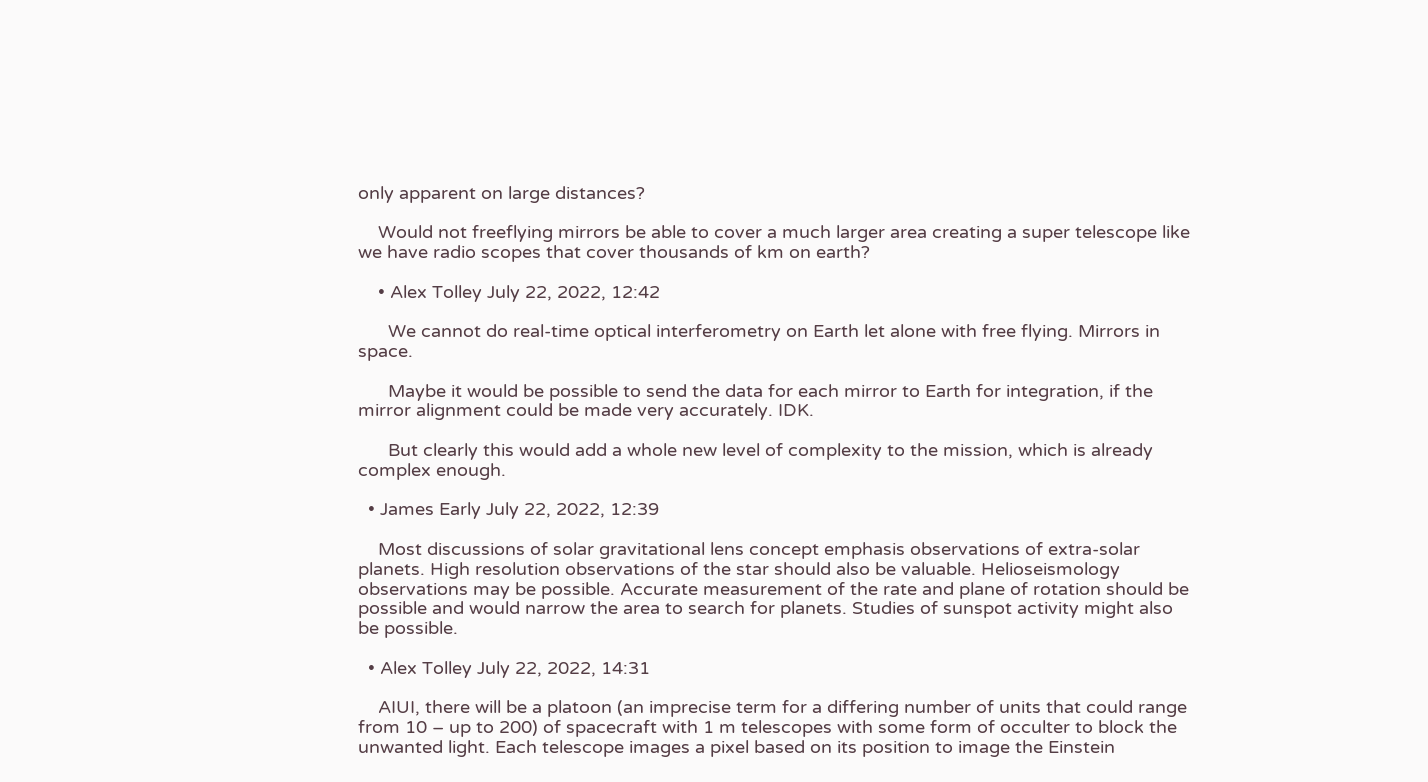only apparent on large distances?

    Would not freeflying mirrors be able to cover a much larger area creating a super telescope like we have radio scopes that cover thousands of km on earth?

    • Alex Tolley July 22, 2022, 12:42

      We cannot do real-time optical interferometry on Earth let alone with free flying. Mirrors in space.

      Maybe it would be possible to send the data for each mirror to Earth for integration, if the mirror alignment could be made very accurately. IDK.

      But clearly this would add a whole new level of complexity to the mission, which is already complex enough.

  • James Early July 22, 2022, 12:39

    Most discussions of solar gravitational lens concept emphasis observations of extra-solar planets. High resolution observations of the star should also be valuable. Helioseismology observations may be possible. Accurate measurement of the rate and plane of rotation should be possible and would narrow the area to search for planets. Studies of sunspot activity might also be possible.

  • Alex Tolley July 22, 2022, 14:31

    AIUI, there will be a platoon (an imprecise term for a differing number of units that could range from 10 – up to 200) of spacecraft with 1 m telescopes with some form of occulter to block the unwanted light. Each telescope images a pixel based on its position to image the Einstein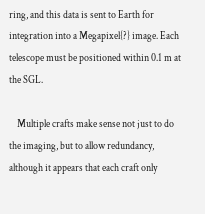ring, and this data is sent to Earth for integration into a Megapixel{?} image. Each telescope must be positioned within 0.1 m at the SGL.

    Multiple crafts make sense not just to do the imaging, but to allow redundancy, although it appears that each craft only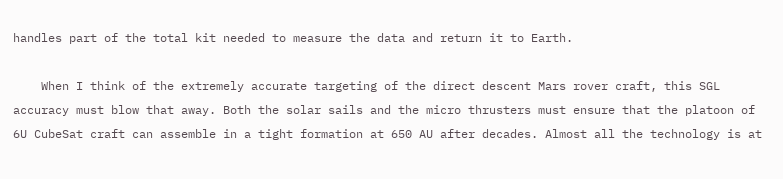handles part of the total kit needed to measure the data and return it to Earth.

    When I think of the extremely accurate targeting of the direct descent Mars rover craft, this SGL accuracy must blow that away. Both the solar sails and the micro thrusters must ensure that the platoon of 6U CubeSat craft can assemble in a tight formation at 650 AU after decades. Almost all the technology is at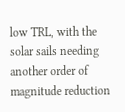low TRL, with the solar sails needing another order of magnitude reduction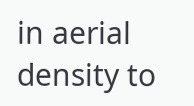in aerial density to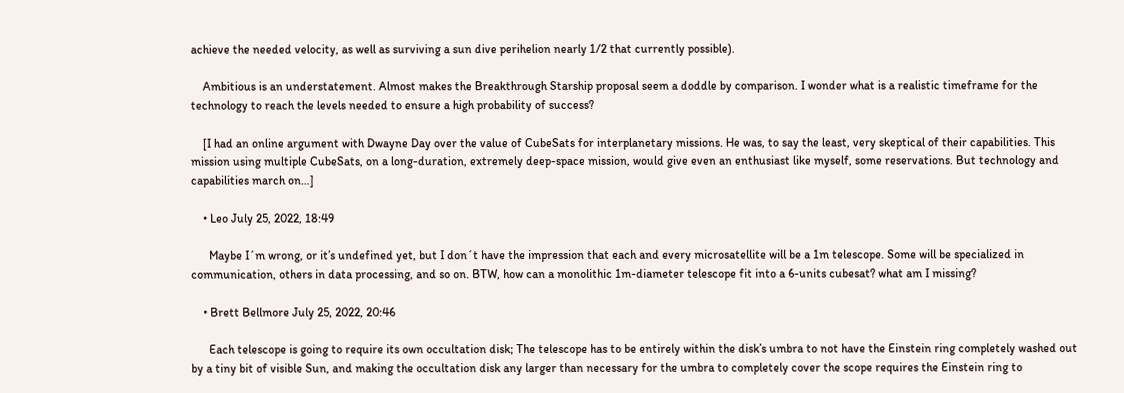achieve the needed velocity, as well as surviving a sun dive perihelion nearly 1/2 that currently possible).

    Ambitious is an understatement. Almost makes the Breakthrough Starship proposal seem a doddle by comparison. I wonder what is a realistic timeframe for the technology to reach the levels needed to ensure a high probability of success?

    [I had an online argument with Dwayne Day over the value of CubeSats for interplanetary missions. He was, to say the least, very skeptical of their capabilities. This mission using multiple CubeSats, on a long-duration, extremely deep-space mission, would give even an enthusiast like myself, some reservations. But technology and capabilities march on…]

    • Leo July 25, 2022, 18:49

      Maybe I´m wrong, or it’s undefined yet, but I don´t have the impression that each and every microsatellite will be a 1m telescope. Some will be specialized in communication, others in data processing, and so on. BTW, how can a monolithic 1m-diameter telescope fit into a 6-units cubesat? what am I missing?

    • Brett Bellmore July 25, 2022, 20:46

      Each telescope is going to require its own occultation disk; The telescope has to be entirely within the disk’s umbra to not have the Einstein ring completely washed out by a tiny bit of visible Sun, and making the occultation disk any larger than necessary for the umbra to completely cover the scope requires the Einstein ring to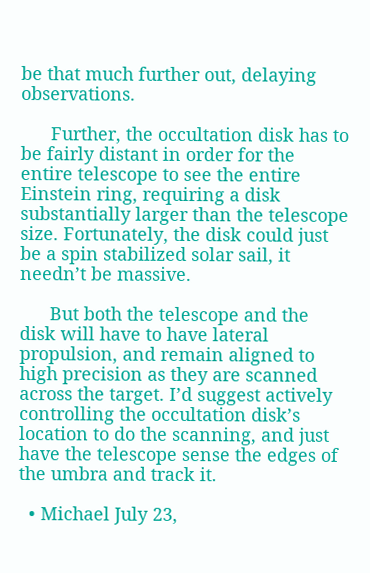be that much further out, delaying observations.

      Further, the occultation disk has to be fairly distant in order for the entire telescope to see the entire Einstein ring, requiring a disk substantially larger than the telescope size. Fortunately, the disk could just be a spin stabilized solar sail, it needn’t be massive.

      But both the telescope and the disk will have to have lateral propulsion, and remain aligned to high precision as they are scanned across the target. I’d suggest actively controlling the occultation disk’s location to do the scanning, and just have the telescope sense the edges of the umbra and track it.

  • Michael July 23,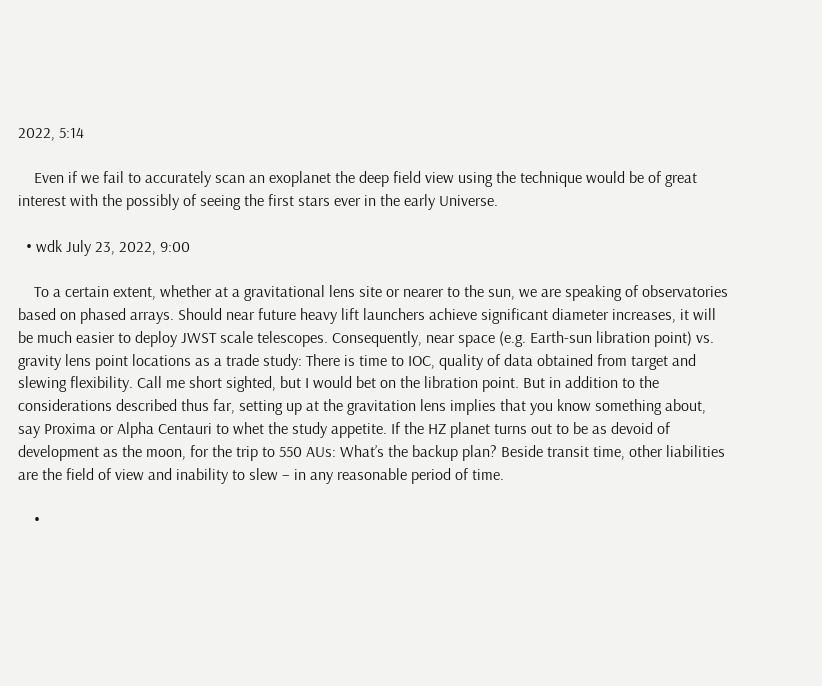2022, 5:14

    Even if we fail to accurately scan an exoplanet the deep field view using the technique would be of great interest with the possibly of seeing the first stars ever in the early Universe.

  • wdk July 23, 2022, 9:00

    To a certain extent, whether at a gravitational lens site or nearer to the sun, we are speaking of observatories based on phased arrays. Should near future heavy lift launchers achieve significant diameter increases, it will be much easier to deploy JWST scale telescopes. Consequently, near space (e.g. Earth-sun libration point) vs. gravity lens point locations as a trade study: There is time to IOC, quality of data obtained from target and slewing flexibility. Call me short sighted, but I would bet on the libration point. But in addition to the considerations described thus far, setting up at the gravitation lens implies that you know something about, say Proxima or Alpha Centauri to whet the study appetite. If the HZ planet turns out to be as devoid of development as the moon, for the trip to 550 AUs: What’s the backup plan? Beside transit time, other liabilities are the field of view and inability to slew – in any reasonable period of time.

    •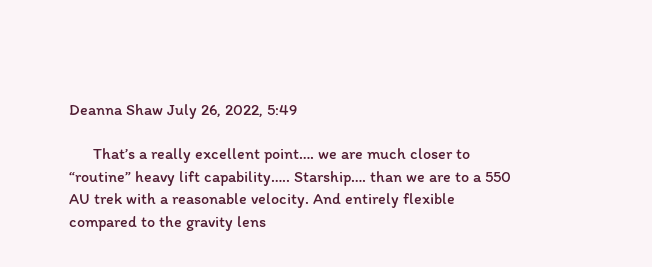Deanna Shaw July 26, 2022, 5:49

      That’s a really excellent point…. we are much closer to “routine” heavy lift capability….. Starship…. than we are to a 550 AU trek with a reasonable velocity. And entirely flexible compared to the gravity lens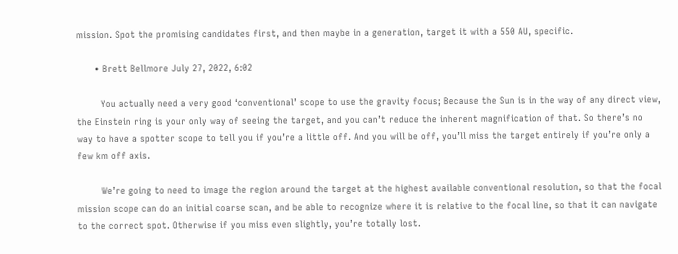mission. Spot the promising candidates first, and then maybe in a generation, target it with a 550 AU, specific.

      • Brett Bellmore July 27, 2022, 6:02

        You actually need a very good ‘conventional’ scope to use the gravity focus; Because the Sun is in the way of any direct view, the Einstein ring is your only way of seeing the target, and you can’t reduce the inherent magnification of that. So there’s no way to have a spotter scope to tell you if you’re a little off. And you will be off, you’ll miss the target entirely if you’re only a few km off axis.

        We’re going to need to image the region around the target at the highest available conventional resolution, so that the focal mission scope can do an initial coarse scan, and be able to recognize where it is relative to the focal line, so that it can navigate to the correct spot. Otherwise if you miss even slightly, you’re totally lost.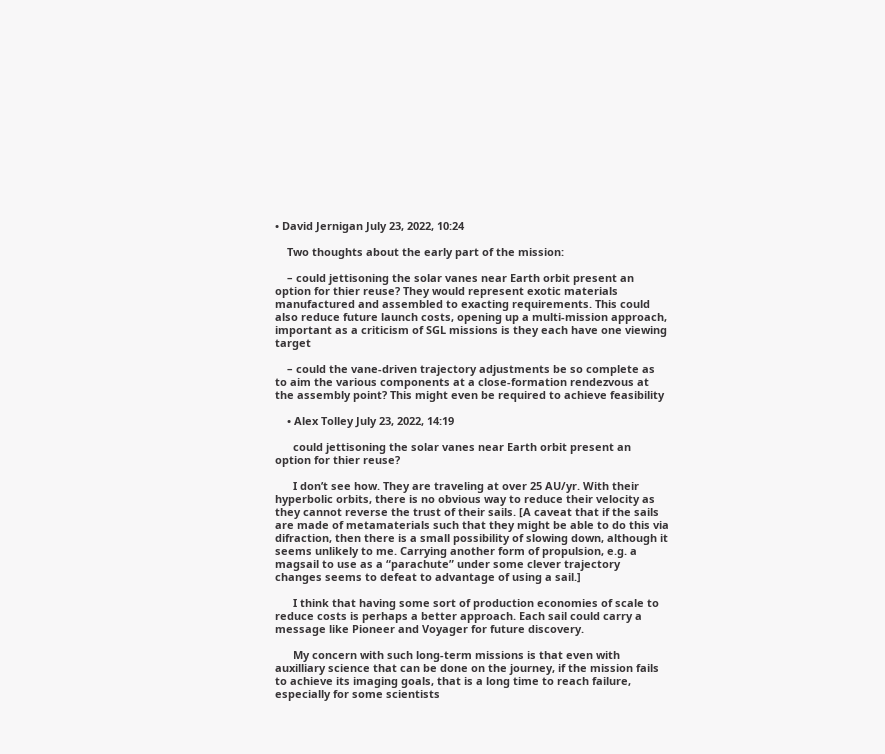• David Jernigan July 23, 2022, 10:24

    Two thoughts about the early part of the mission:

    – could jettisoning the solar vanes near Earth orbit present an option for thier reuse? They would represent exotic materials manufactured and assembled to exacting requirements. This could also reduce future launch costs, opening up a multi-mission approach, important as a criticism of SGL missions is they each have one viewing target

    – could the vane-driven trajectory adjustments be so complete as to aim the various components at a close-formation rendezvous at the assembly point? This might even be required to achieve feasibility

    • Alex Tolley July 23, 2022, 14:19

      could jettisoning the solar vanes near Earth orbit present an option for thier reuse?

      I don’t see how. They are traveling at over 25 AU/yr. With their hyperbolic orbits, there is no obvious way to reduce their velocity as they cannot reverse the trust of their sails. [A caveat that if the sails are made of metamaterials such that they might be able to do this via difraction, then there is a small possibility of slowing down, although it seems unlikely to me. Carrying another form of propulsion, e.g. a magsail to use as a “parachute” under some clever trajectory changes seems to defeat to advantage of using a sail.]

      I think that having some sort of production economies of scale to reduce costs is perhaps a better approach. Each sail could carry a message like Pioneer and Voyager for future discovery.

      My concern with such long-term missions is that even with auxilliary science that can be done on the journey, if the mission fails to achieve its imaging goals, that is a long time to reach failure, especially for some scientists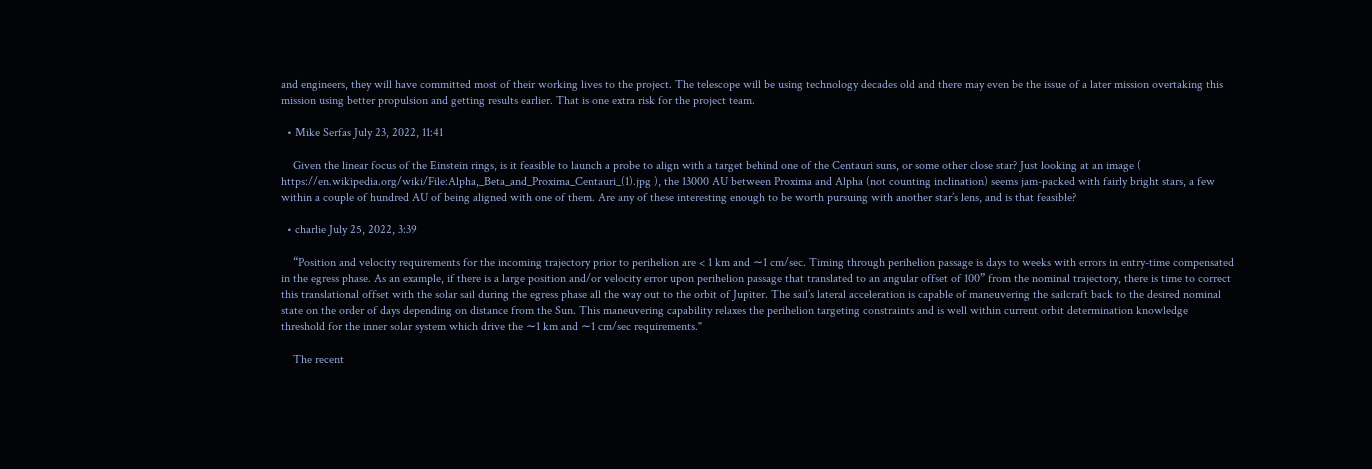and engineers, they will have committed most of their working lives to the project. The telescope will be using technology decades old and there may even be the issue of a later mission overtaking this mission using better propulsion and getting results earlier. That is one extra risk for the project team.

  • Mike Serfas July 23, 2022, 11:41

    Given the linear focus of the Einstein rings, is it feasible to launch a probe to align with a target behind one of the Centauri suns, or some other close star? Just looking at an image ( https://en.wikipedia.org/wiki/File:Alpha,_Beta_and_Proxima_Centauri_(1).jpg ), the 13000 AU between Proxima and Alpha (not counting inclination) seems jam-packed with fairly bright stars, a few within a couple of hundred AU of being aligned with one of them. Are any of these interesting enough to be worth pursuing with another star’s lens, and is that feasible?

  • charlie July 25, 2022, 3:39

    “Position and velocity requirements for the incoming trajectory prior to perihelion are < 1 km and ∼1 cm/sec. Timing through perihelion passage is days to weeks with errors in entry-time compensated in the egress phase. As an example, if there is a large position and/or velocity error upon perihelion passage that translated to an angular offset of 100” from the nominal trajectory, there is time to correct this translational offset with the solar sail during the egress phase all the way out to the orbit of Jupiter. The sail’s lateral acceleration is capable of maneuvering the sailcraft back to the desired nominal state on the order of days depending on distance from the Sun. This maneuvering capability relaxes the perihelion targeting constraints and is well within current orbit determination knowledge threshold for the inner solar system which drive the ∼1 km and ∼1 cm/sec requirements."

    The recent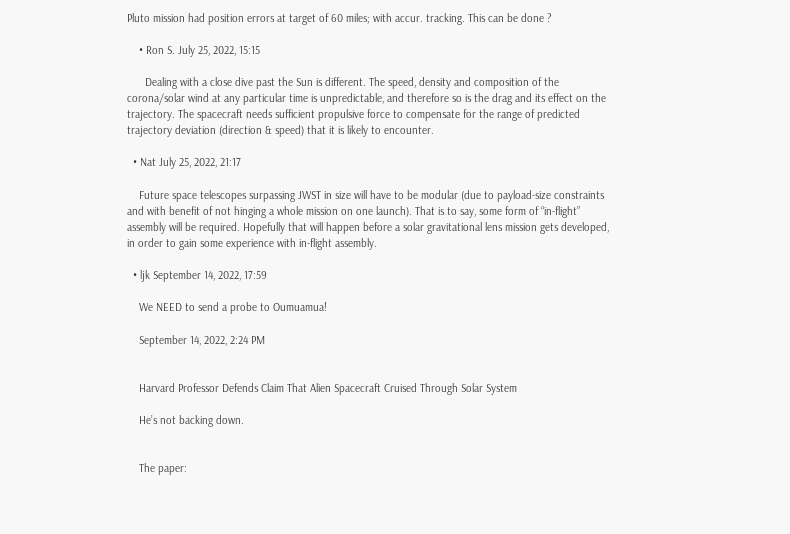Pluto mission had position errors at target of 60 miles; with accur. tracking. This can be done ?

    • Ron S. July 25, 2022, 15:15

      Dealing with a close dive past the Sun is different. The speed, density and composition of the corona/solar wind at any particular time is unpredictable, and therefore so is the drag and its effect on the trajectory. The spacecraft needs sufficient propulsive force to compensate for the range of predicted trajectory deviation (direction & speed) that it is likely to encounter.

  • Nat July 25, 2022, 21:17

    Future space telescopes surpassing JWST in size will have to be modular (due to payload-size constraints and with benefit of not hinging a whole mission on one launch). That is to say, some form of “in-flight” assembly will be required. Hopefully that will happen before a solar gravitational lens mission gets developed, in order to gain some experience with in-flight assembly.

  • ljk September 14, 2022, 17:59

    We NEED to send a probe to Oumuamua!

    September 14, 2022, 2:24 PM


    Harvard Professor Defends Claim That Alien Spacecraft Cruised Through Solar System

    He’s not backing down.


    The paper: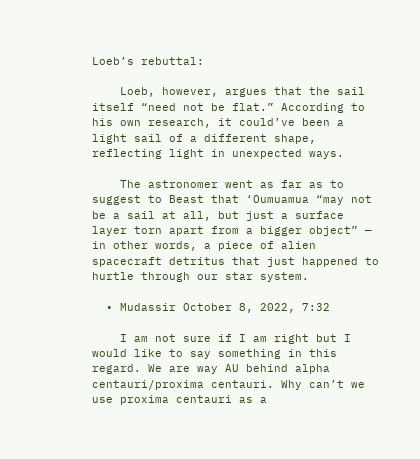Loeb’s rebuttal:

    Loeb, however, argues that the sail itself “need not be flat.” According to his own research, it could’ve been a light sail of a different shape, reflecting light in unexpected ways.

    The astronomer went as far as to suggest to Beast that ‘Oumuamua “may not be a sail at all, but just a surface layer torn apart from a bigger object” — in other words, a piece of alien spacecraft detritus that just happened to hurtle through our star system.

  • Mudassir October 8, 2022, 7:32

    I am not sure if I am right but I would like to say something in this regard. We are way AU behind alpha centauri/proxima centauri. Why can’t we use proxima centauri as a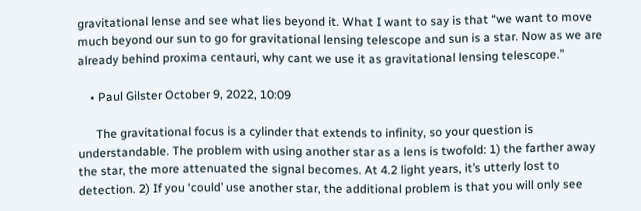gravitational lense and see what lies beyond it. What I want to say is that “we want to move much beyond our sun to go for gravitational lensing telescope and sun is a star. Now as we are already behind proxima centauri, why cant we use it as gravitational lensing telescope.”

    • Paul Gilster October 9, 2022, 10:09

      The gravitational focus is a cylinder that extends to infinity, so your question is understandable. The problem with using another star as a lens is twofold: 1) the farther away the star, the more attenuated the signal becomes. At 4.2 light years, it’s utterly lost to detection. 2) If you ‘could’ use another star, the additional problem is that you will only see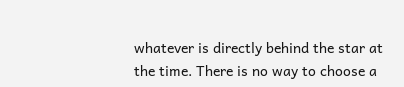whatever is directly behind the star at the time. There is no way to choose a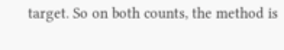target. So on both counts, the method is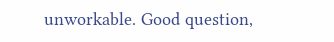unworkable. Good question,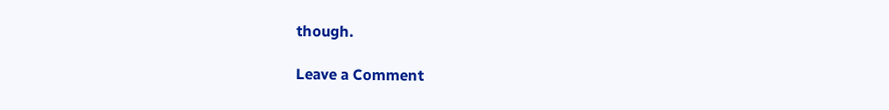though.

Leave a Comment